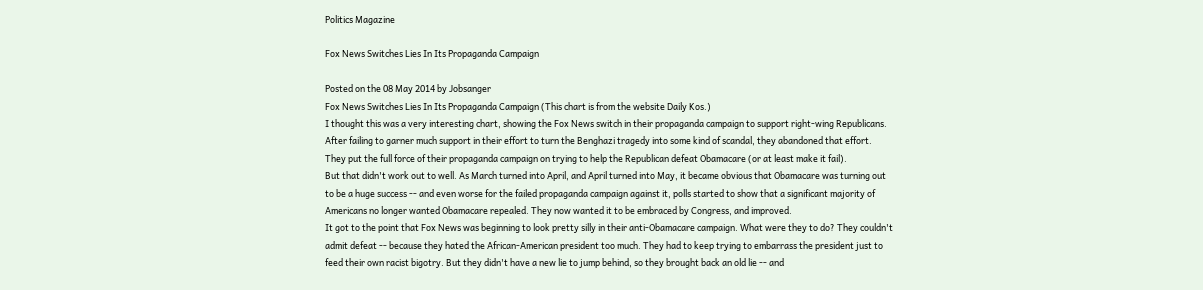Politics Magazine

Fox News Switches Lies In Its Propaganda Campaign

Posted on the 08 May 2014 by Jobsanger
Fox News Switches Lies In Its Propaganda Campaign (This chart is from the website Daily Kos.)
I thought this was a very interesting chart, showing the Fox News switch in their propaganda campaign to support right-wing Republicans. After failing to garner much support in their effort to turn the Benghazi tragedy into some kind of scandal, they abandoned that effort. They put the full force of their propaganda campaign on trying to help the Republican defeat Obamacare (or at least make it fail).
But that didn't work out to well. As March turned into April, and April turned into May, it became obvious that Obamacare was turning out to be a huge success -- and even worse for the failed propaganda campaign against it, polls started to show that a significant majority of Americans no longer wanted Obamacare repealed. They now wanted it to be embraced by Congress, and improved.
It got to the point that Fox News was beginning to look pretty silly in their anti-Obamacare campaign. What were they to do? They couldn't admit defeat -- because they hated the African-American president too much. They had to keep trying to embarrass the president just to feed their own racist bigotry. But they didn't have a new lie to jump behind, so they brought back an old lie -- and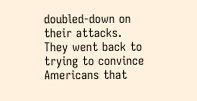doubled-down on their attacks. They went back to trying to convince Americans that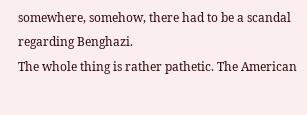somewhere, somehow, there had to be a scandal regarding Benghazi.
The whole thing is rather pathetic. The American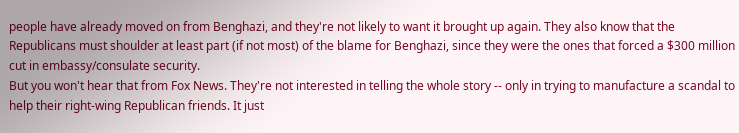people have already moved on from Benghazi, and they're not likely to want it brought up again. They also know that the Republicans must shoulder at least part (if not most) of the blame for Benghazi, since they were the ones that forced a $300 million cut in embassy/consulate security.
But you won't hear that from Fox News. They're not interested in telling the whole story -- only in trying to manufacture a scandal to help their right-wing Republican friends. It just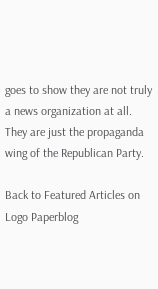goes to show they are not truly a news organization at all. They are just the propaganda wing of the Republican Party.

Back to Featured Articles on Logo Paperblog